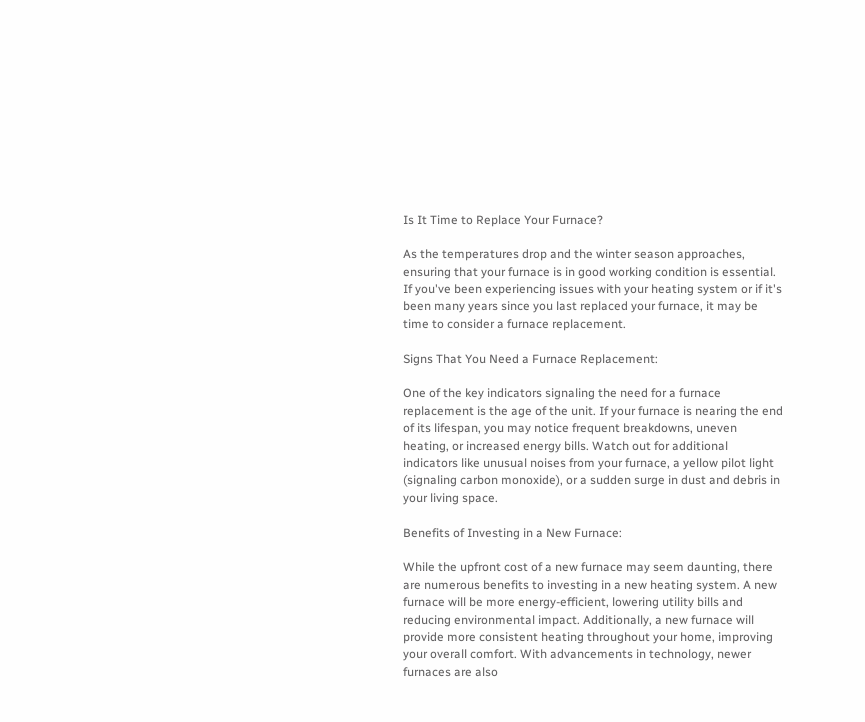Is It Time to Replace Your Furnace?

As the temperatures drop and the winter season approaches, ensuring that your furnace is in good working condition is essential. If you've been experiencing issues with your heating system or if it's been many years since you last replaced your furnace, it may be time to consider a furnace replacement.

Signs That You Need a Furnace Replacement:

One of the key indicators signaling the need for a furnace replacement is the age of the unit. If your furnace is nearing the end of its lifespan, you may notice frequent breakdowns, uneven heating, or increased energy bills. Watch out for additional indicators like unusual noises from your furnace, a yellow pilot light (signaling carbon monoxide), or a sudden surge in dust and debris in your living space.

Benefits of Investing in a New Furnace:

While the upfront cost of a new furnace may seem daunting, there are numerous benefits to investing in a new heating system. A new furnace will be more energy-efficient, lowering utility bills and reducing environmental impact. Additionally, a new furnace will provide more consistent heating throughout your home, improving your overall comfort. With advancements in technology, newer furnaces are also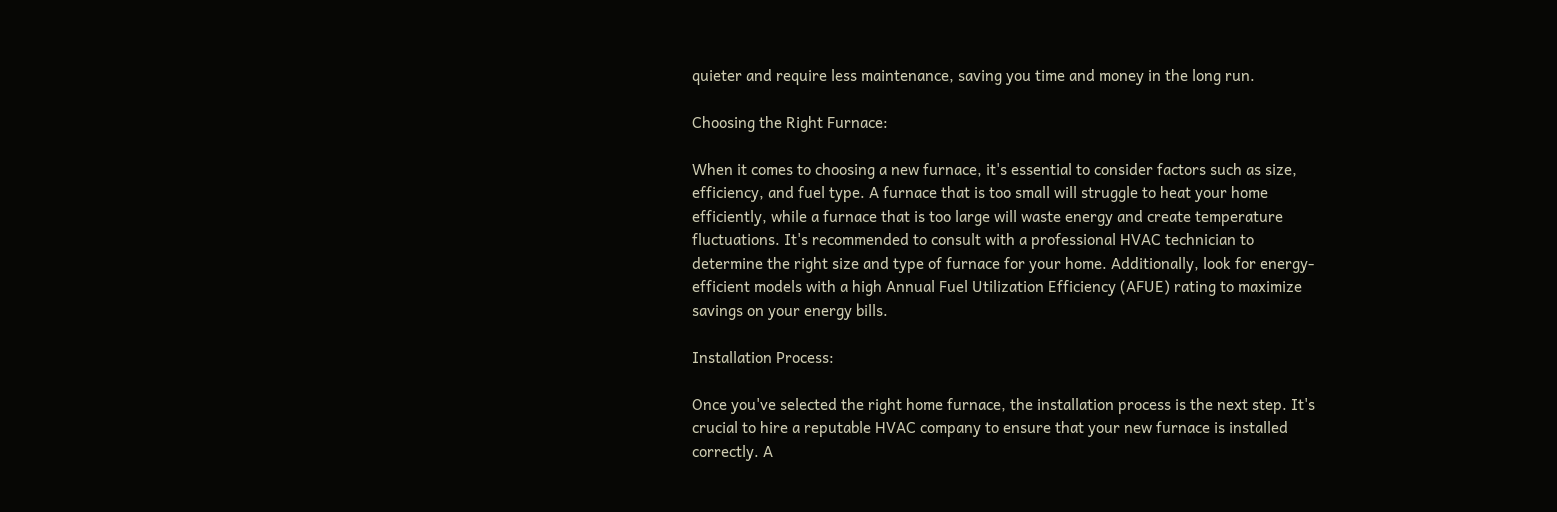quieter and require less maintenance, saving you time and money in the long run.

Choosing the Right Furnace:

When it comes to choosing a new furnace, it's essential to consider factors such as size, efficiency, and fuel type. A furnace that is too small will struggle to heat your home efficiently, while a furnace that is too large will waste energy and create temperature fluctuations. It's recommended to consult with a professional HVAC technician to determine the right size and type of furnace for your home. Additionally, look for energy-efficient models with a high Annual Fuel Utilization Efficiency (AFUE) rating to maximize savings on your energy bills.

Installation Process:

Once you've selected the right home furnace, the installation process is the next step. It's crucial to hire a reputable HVAC company to ensure that your new furnace is installed correctly. A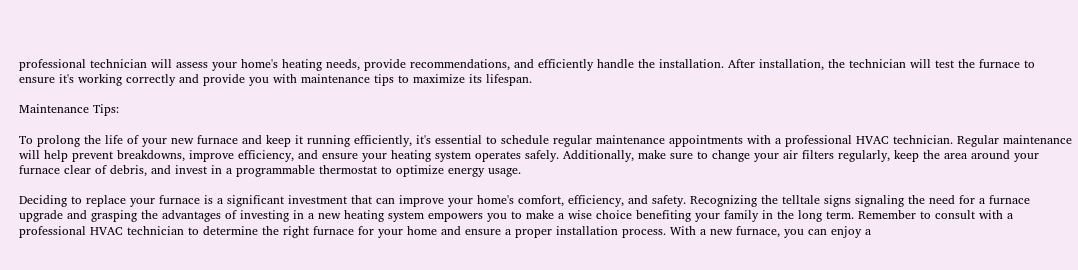professional technician will assess your home's heating needs, provide recommendations, and efficiently handle the installation. After installation, the technician will test the furnace to ensure it's working correctly and provide you with maintenance tips to maximize its lifespan.

Maintenance Tips:

To prolong the life of your new furnace and keep it running efficiently, it's essential to schedule regular maintenance appointments with a professional HVAC technician. Regular maintenance will help prevent breakdowns, improve efficiency, and ensure your heating system operates safely. Additionally, make sure to change your air filters regularly, keep the area around your furnace clear of debris, and invest in a programmable thermostat to optimize energy usage.

Deciding to replace your furnace is a significant investment that can improve your home's comfort, efficiency, and safety. Recognizing the telltale signs signaling the need for a furnace upgrade and grasping the advantages of investing in a new heating system empowers you to make a wise choice benefiting your family in the long term. Remember to consult with a professional HVAC technician to determine the right furnace for your home and ensure a proper installation process. With a new furnace, you can enjoy a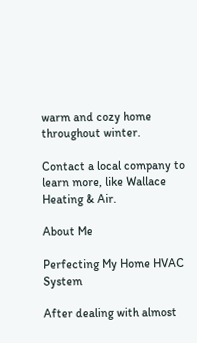warm and cozy home throughout winter.

Contact a local company to learn more, like Wallace Heating & Air.

About Me

Perfecting My Home HVAC System

After dealing with almost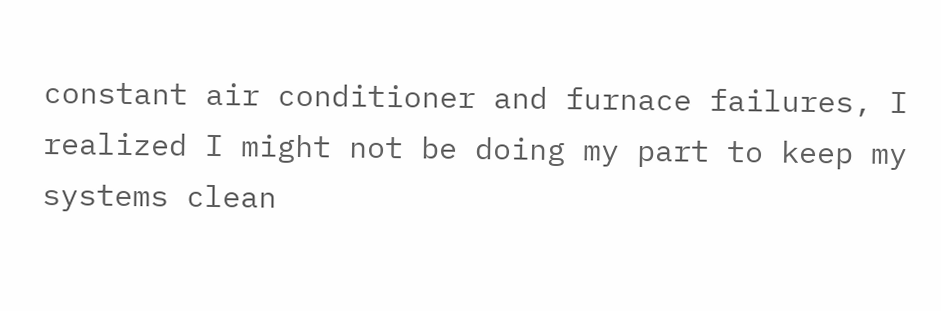constant air conditioner and furnace failures, I realized I might not be doing my part to keep my systems clean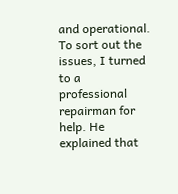and operational. To sort out the issues, I turned to a professional repairman for help. He explained that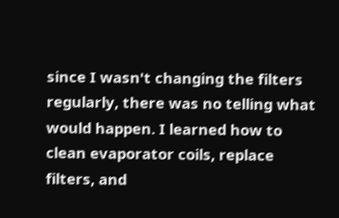since I wasn't changing the filters regularly, there was no telling what would happen. I learned how to clean evaporator coils, replace filters, and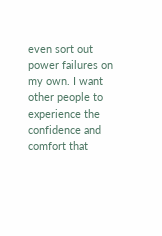even sort out power failures on my own. I want other people to experience the confidence and comfort that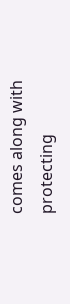comes along with protecting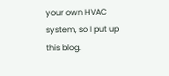your own HVAC system, so I put up this blog.